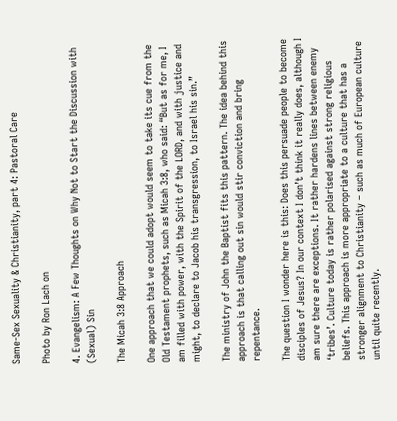Same-Sex Sexuality & Christianity, part 4: Pastoral Care

Photo by Ron Lach on

4. Evangelism: A Few Thoughts on Why Not to Start the Discussion with (Sexual) Sin

The Micah 3:8 Approach

One approach that we could adopt would seem to take its cue from the Old Testament prophets, such as Micah 3:8, who said: “But as for me, I am filled with power, with the Spirit of the LORD, and with justice and might, to declare to Jacob his transgression, to Israel his sin.”

The ministry of John the Baptist fits this pattern. The idea behind this approach is that calling out sin would stir conviction and bring repentance.

The question I wonder here is this: Does this persuade people to become disciples of Jesus? In our context I don’t think it really does, although I am sure there are exceptions. It rather hardens lines between enemy ‘tribes’. Culture today is rather polarised against strong religious beliefs. This approach is more appropriate to a culture that has a stronger alignment to Christianity – such as much of European culture until quite recently.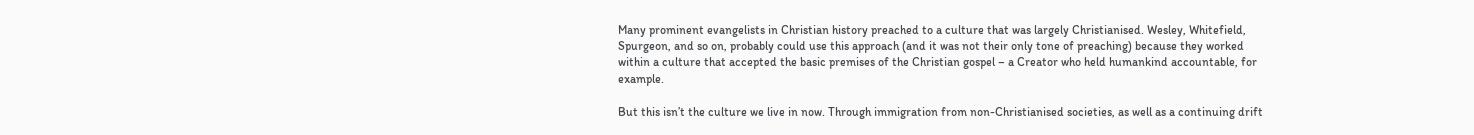Many prominent evangelists in Christian history preached to a culture that was largely Christianised. Wesley, Whitefield, Spurgeon, and so on, probably could use this approach (and it was not their only tone of preaching) because they worked within a culture that accepted the basic premises of the Christian gospel – a Creator who held humankind accountable, for example.

But this isn’t the culture we live in now. Through immigration from non-Christianised societies, as well as a continuing drift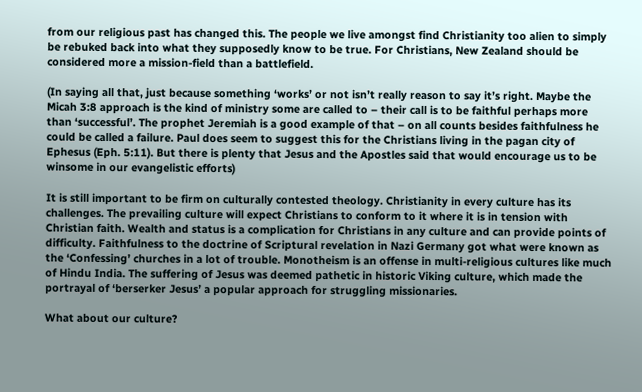from our religious past has changed this. The people we live amongst find Christianity too alien to simply be rebuked back into what they supposedly know to be true. For Christians, New Zealand should be considered more a mission-field than a battlefield.

(In saying all that, just because something ‘works’ or not isn’t really reason to say it’s right. Maybe the Micah 3:8 approach is the kind of ministry some are called to – their call is to be faithful perhaps more than ‘successful’. The prophet Jeremiah is a good example of that – on all counts besides faithfulness he could be called a failure. Paul does seem to suggest this for the Christians living in the pagan city of Ephesus (Eph. 5:11). But there is plenty that Jesus and the Apostles said that would encourage us to be winsome in our evangelistic efforts)

It is still important to be firm on culturally contested theology. Christianity in every culture has its challenges. The prevailing culture will expect Christians to conform to it where it is in tension with Christian faith. Wealth and status is a complication for Christians in any culture and can provide points of difficulty. Faithfulness to the doctrine of Scriptural revelation in Nazi Germany got what were known as the ‘Confessing’ churches in a lot of trouble. Monotheism is an offense in multi-religious cultures like much of Hindu India. The suffering of Jesus was deemed pathetic in historic Viking culture, which made the portrayal of ‘berserker Jesus’ a popular approach for struggling missionaries.

What about our culture?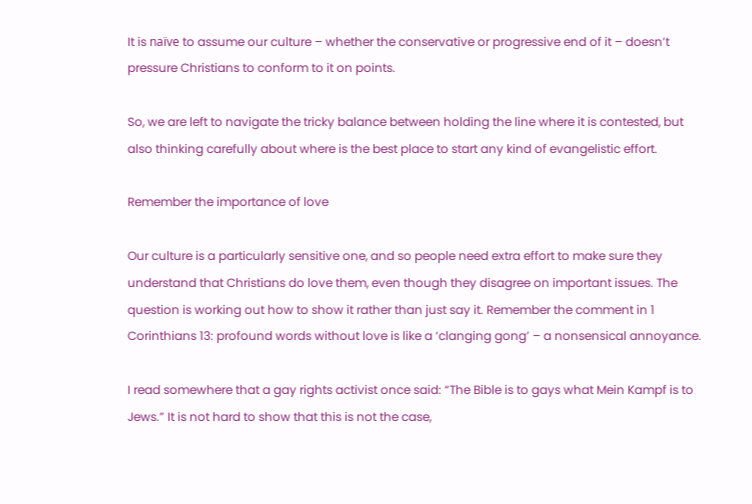It is naïve to assume our culture – whether the conservative or progressive end of it – doesn’t pressure Christians to conform to it on points.

So, we are left to navigate the tricky balance between holding the line where it is contested, but also thinking carefully about where is the best place to start any kind of evangelistic effort.

Remember the importance of love

Our culture is a particularly sensitive one, and so people need extra effort to make sure they understand that Christians do love them, even though they disagree on important issues. The question is working out how to show it rather than just say it. Remember the comment in 1 Corinthians 13: profound words without love is like a ‘clanging gong’ – a nonsensical annoyance.

I read somewhere that a gay rights activist once said: “The Bible is to gays what Mein Kampf is to Jews.” It is not hard to show that this is not the case,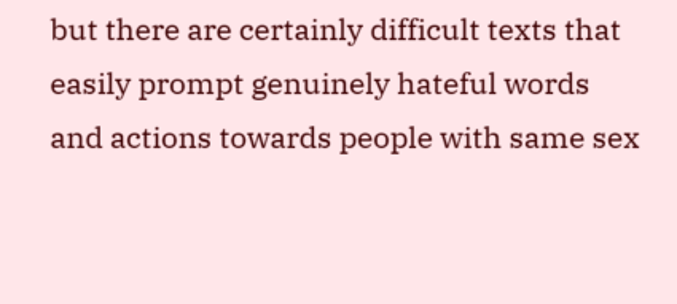but there are certainly difficult texts that easily prompt genuinely hateful words and actions towards people with same sex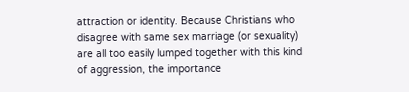attraction or identity. Because Christians who disagree with same sex marriage (or sexuality) are all too easily lumped together with this kind of aggression, the importance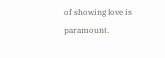of showing love is paramount.